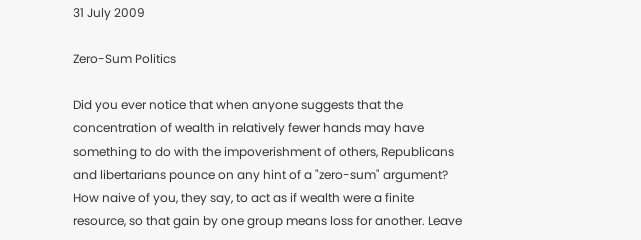31 July 2009

Zero-Sum Politics

Did you ever notice that when anyone suggests that the concentration of wealth in relatively fewer hands may have something to do with the impoverishment of others, Republicans and libertarians pounce on any hint of a "zero-sum" argument? How naive of you, they say, to act as if wealth were a finite resource, so that gain by one group means loss for another. Leave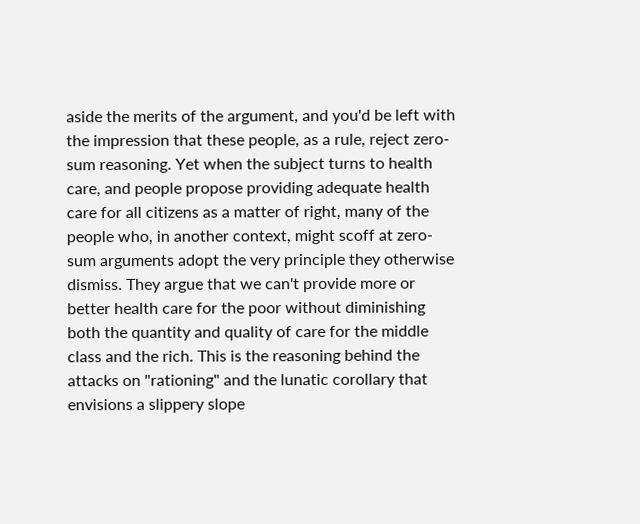aside the merits of the argument, and you'd be left with the impression that these people, as a rule, reject zero-sum reasoning. Yet when the subject turns to health care, and people propose providing adequate health care for all citizens as a matter of right, many of the people who, in another context, might scoff at zero-sum arguments adopt the very principle they otherwise dismiss. They argue that we can't provide more or better health care for the poor without diminishing both the quantity and quality of care for the middle class and the rich. This is the reasoning behind the attacks on "rationing" and the lunatic corollary that envisions a slippery slope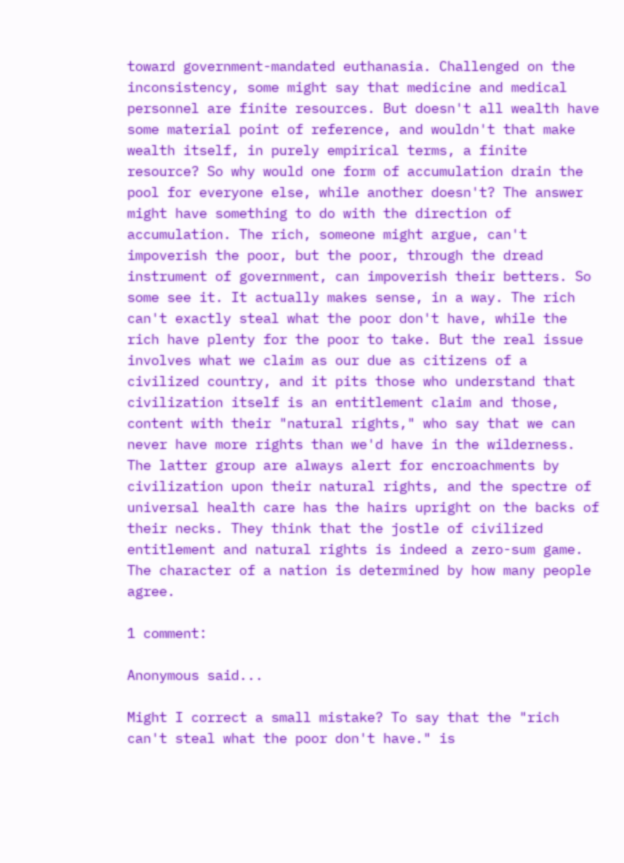toward government-mandated euthanasia. Challenged on the inconsistency, some might say that medicine and medical personnel are finite resources. But doesn't all wealth have some material point of reference, and wouldn't that make wealth itself, in purely empirical terms, a finite resource? So why would one form of accumulation drain the pool for everyone else, while another doesn't? The answer might have something to do with the direction of accumulation. The rich, someone might argue, can't impoverish the poor, but the poor, through the dread instrument of government, can impoverish their betters. So some see it. It actually makes sense, in a way. The rich can't exactly steal what the poor don't have, while the rich have plenty for the poor to take. But the real issue involves what we claim as our due as citizens of a civilized country, and it pits those who understand that civilization itself is an entitlement claim and those, content with their "natural rights," who say that we can never have more rights than we'd have in the wilderness. The latter group are always alert for encroachments by civilization upon their natural rights, and the spectre of universal health care has the hairs upright on the backs of their necks. They think that the jostle of civilized entitlement and natural rights is indeed a zero-sum game. The character of a nation is determined by how many people agree.

1 comment:

Anonymous said...

Might I correct a small mistake? To say that the "rich can't steal what the poor don't have." is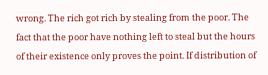wrong. The rich got rich by stealing from the poor. The fact that the poor have nothing left to steal but the hours of their existence only proves the point. If distribution of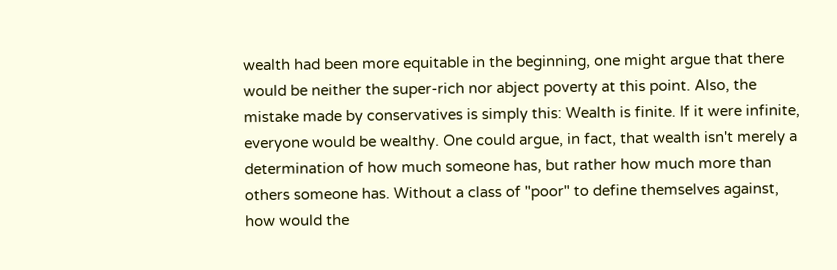wealth had been more equitable in the beginning, one might argue that there would be neither the super-rich nor abject poverty at this point. Also, the mistake made by conservatives is simply this: Wealth is finite. If it were infinite, everyone would be wealthy. One could argue, in fact, that wealth isn't merely a determination of how much someone has, but rather how much more than others someone has. Without a class of "poor" to define themselves against, how would the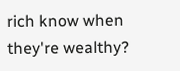rich know when they're wealthy?